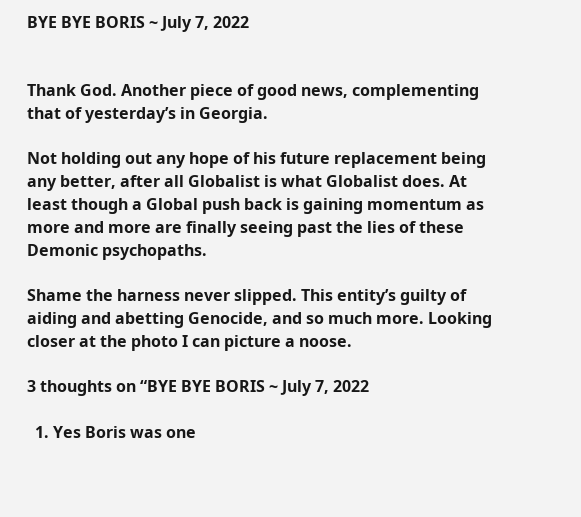BYE BYE BORIS ~ July 7, 2022


Thank God. Another piece of good news, complementing that of yesterday’s in Georgia.

Not holding out any hope of his future replacement being any better, after all Globalist is what Globalist does. At least though a Global push back is gaining momentum as more and more are finally seeing past the lies of these Demonic psychopaths.

Shame the harness never slipped. This entity’s guilty of aiding and abetting Genocide, and so much more. Looking closer at the photo I can picture a noose.

3 thoughts on “BYE BYE BORIS ~ July 7, 2022

  1. Yes Boris was one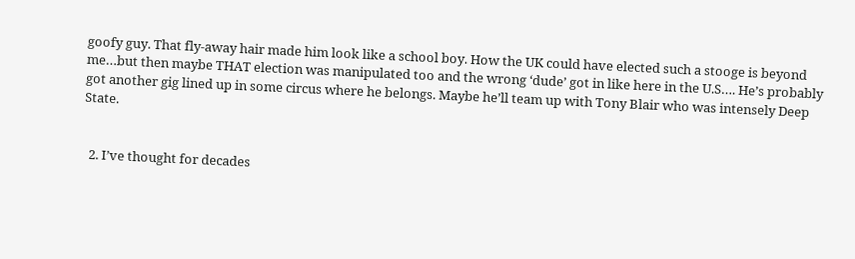goofy guy. That fly-away hair made him look like a school boy. How the UK could have elected such a stooge is beyond me…but then maybe THAT election was manipulated too and the wrong ‘dude’ got in like here in the U.S…. He’s probably got another gig lined up in some circus where he belongs. Maybe he’ll team up with Tony Blair who was intensely Deep State.


  2. I’ve thought for decades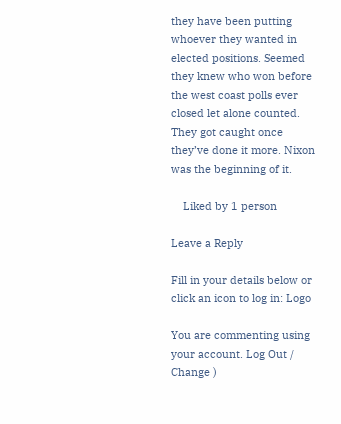they have been putting whoever they wanted in elected positions. Seemed they knew who won before the west coast polls ever closed let alone counted. They got caught once they’ve done it more. Nixon was the beginning of it.

    Liked by 1 person

Leave a Reply

Fill in your details below or click an icon to log in: Logo

You are commenting using your account. Log Out /  Change )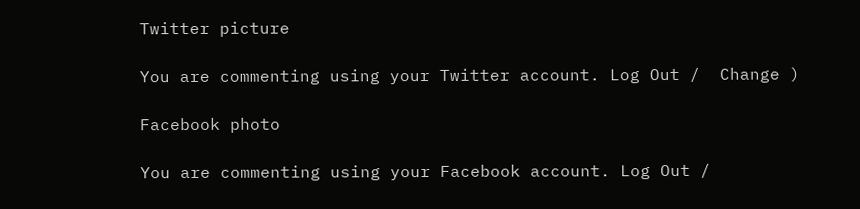Twitter picture

You are commenting using your Twitter account. Log Out /  Change )

Facebook photo

You are commenting using your Facebook account. Log Out /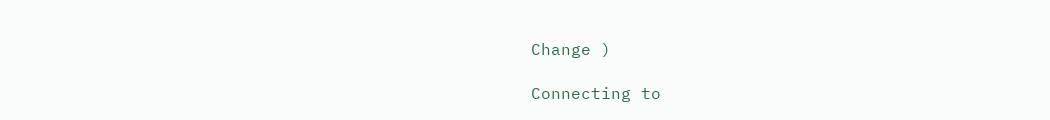Change )

Connecting to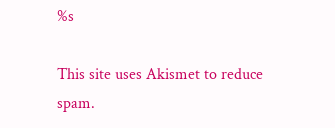%s

This site uses Akismet to reduce spam.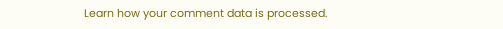Learn how your comment data is processed.